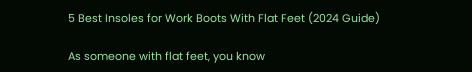5 Best Insoles for Work Boots With Flat Feet (2024 Guide)

As someone with flat feet, you know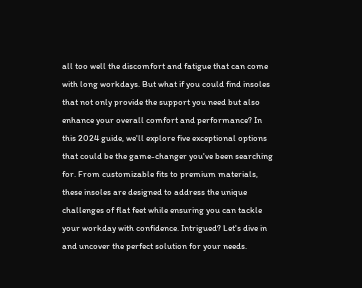all too well the discomfort and fatigue that can come with long workdays. But what if you could find insoles that not only provide the support you need but also enhance your overall comfort and performance? In this 2024 guide, we'll explore five exceptional options that could be the game-changer you've been searching for. From customizable fits to premium materials, these insoles are designed to address the unique challenges of flat feet while ensuring you can tackle your workday with confidence. Intrigued? Let's dive in and uncover the perfect solution for your needs.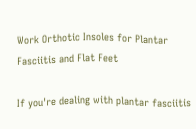Work Orthotic Insoles for Plantar Fasciitis and Flat Feet

If you're dealing with plantar fasciitis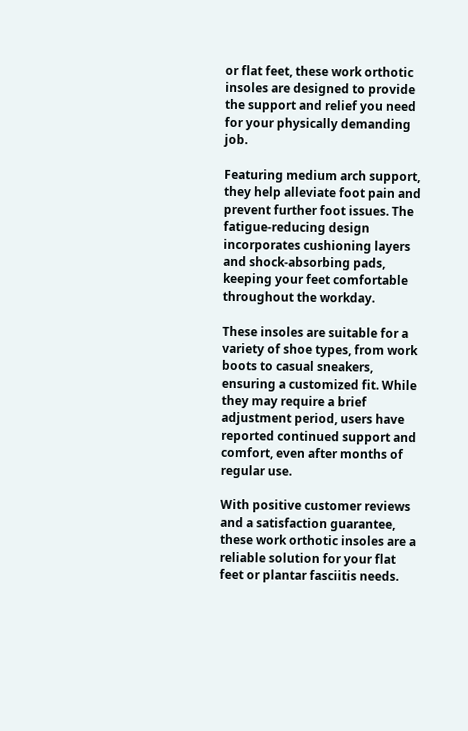or flat feet, these work orthotic insoles are designed to provide the support and relief you need for your physically demanding job.

Featuring medium arch support, they help alleviate foot pain and prevent further foot issues. The fatigue-reducing design incorporates cushioning layers and shock-absorbing pads, keeping your feet comfortable throughout the workday.

These insoles are suitable for a variety of shoe types, from work boots to casual sneakers, ensuring a customized fit. While they may require a brief adjustment period, users have reported continued support and comfort, even after months of regular use.

With positive customer reviews and a satisfaction guarantee, these work orthotic insoles are a reliable solution for your flat feet or plantar fasciitis needs.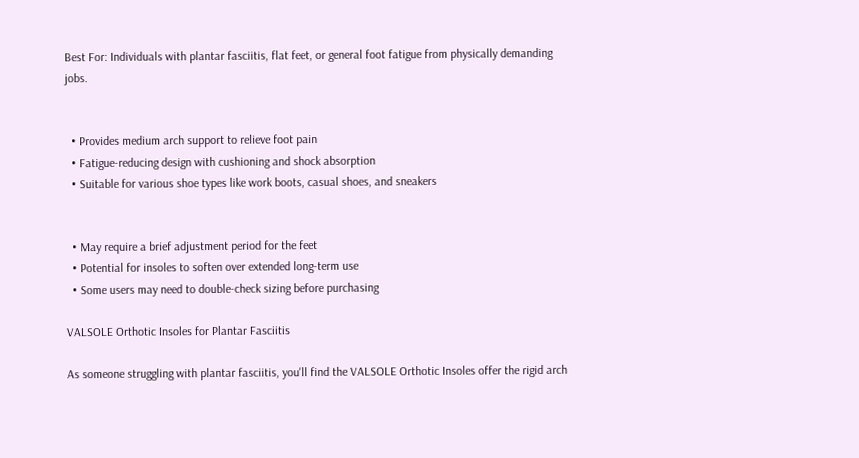Best For: Individuals with plantar fasciitis, flat feet, or general foot fatigue from physically demanding jobs.


  • Provides medium arch support to relieve foot pain
  • Fatigue-reducing design with cushioning and shock absorption
  • Suitable for various shoe types like work boots, casual shoes, and sneakers


  • May require a brief adjustment period for the feet
  • Potential for insoles to soften over extended long-term use
  • Some users may need to double-check sizing before purchasing

VALSOLE Orthotic Insoles for Plantar Fasciitis

As someone struggling with plantar fasciitis, you'll find the VALSOLE Orthotic Insoles offer the rigid arch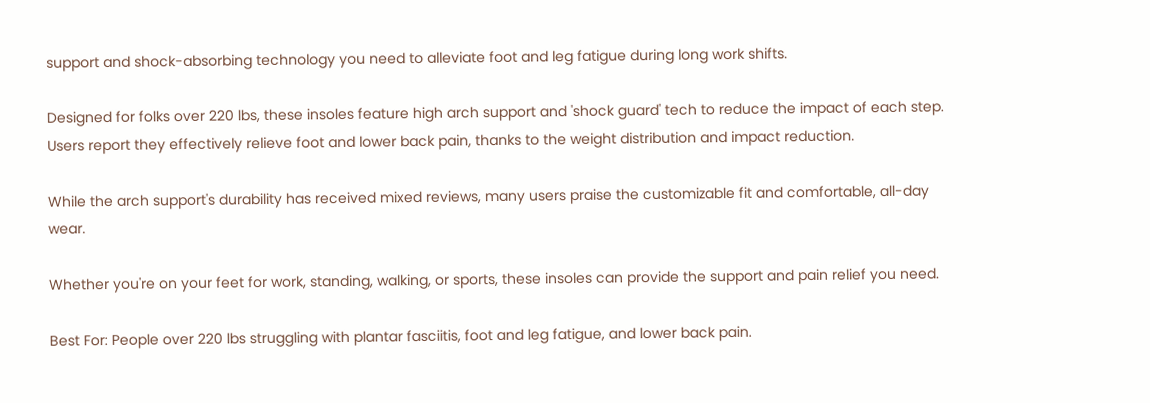support and shock-absorbing technology you need to alleviate foot and leg fatigue during long work shifts.

Designed for folks over 220 lbs, these insoles feature high arch support and 'shock guard' tech to reduce the impact of each step. Users report they effectively relieve foot and lower back pain, thanks to the weight distribution and impact reduction.

While the arch support's durability has received mixed reviews, many users praise the customizable fit and comfortable, all-day wear.

Whether you're on your feet for work, standing, walking, or sports, these insoles can provide the support and pain relief you need.

Best For: People over 220 lbs struggling with plantar fasciitis, foot and leg fatigue, and lower back pain.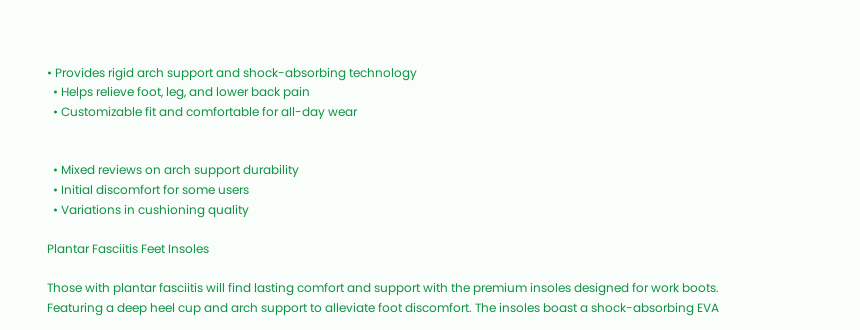• Provides rigid arch support and shock-absorbing technology
  • Helps relieve foot, leg, and lower back pain
  • Customizable fit and comfortable for all-day wear


  • Mixed reviews on arch support durability
  • Initial discomfort for some users
  • Variations in cushioning quality

Plantar Fasciitis Feet Insoles

Those with plantar fasciitis will find lasting comfort and support with the premium insoles designed for work boots. Featuring a deep heel cup and arch support to alleviate foot discomfort. The insoles boast a shock-absorbing EVA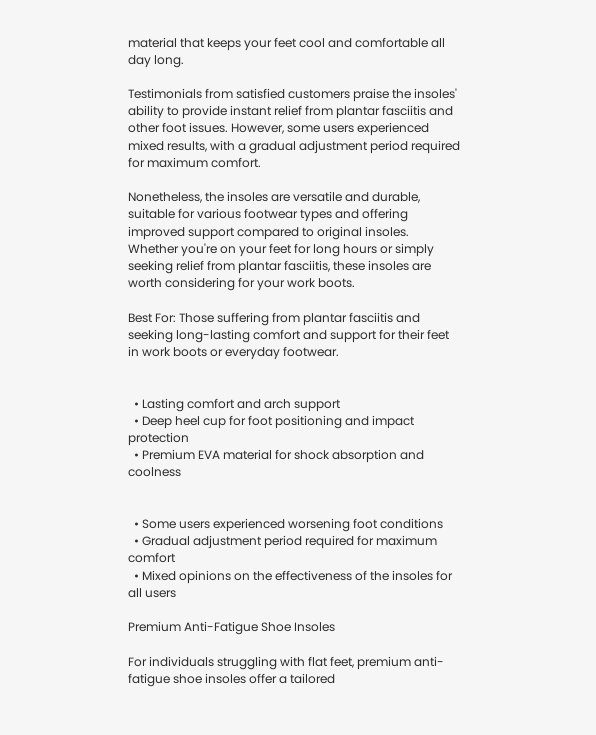material that keeps your feet cool and comfortable all day long.

Testimonials from satisfied customers praise the insoles' ability to provide instant relief from plantar fasciitis and other foot issues. However, some users experienced mixed results, with a gradual adjustment period required for maximum comfort.

Nonetheless, the insoles are versatile and durable, suitable for various footwear types and offering improved support compared to original insoles. Whether you're on your feet for long hours or simply seeking relief from plantar fasciitis, these insoles are worth considering for your work boots.

Best For: Those suffering from plantar fasciitis and seeking long-lasting comfort and support for their feet in work boots or everyday footwear.


  • Lasting comfort and arch support
  • Deep heel cup for foot positioning and impact protection
  • Premium EVA material for shock absorption and coolness


  • Some users experienced worsening foot conditions
  • Gradual adjustment period required for maximum comfort
  • Mixed opinions on the effectiveness of the insoles for all users

Premium Anti-Fatigue Shoe Insoles

For individuals struggling with flat feet, premium anti-fatigue shoe insoles offer a tailored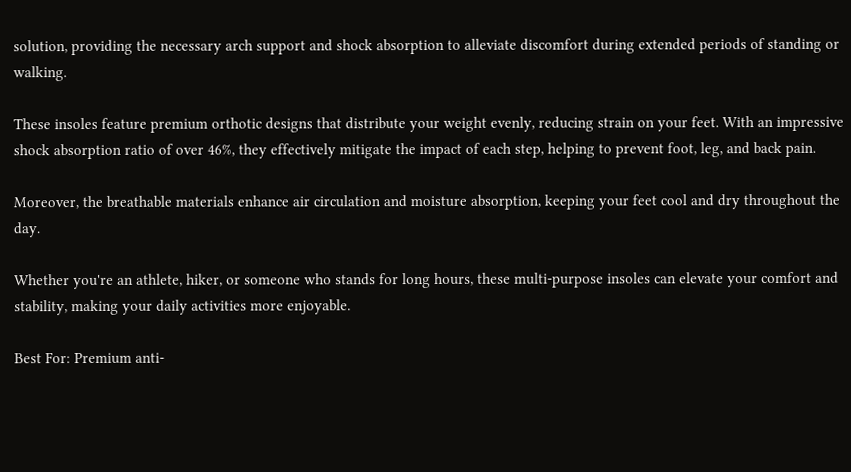solution, providing the necessary arch support and shock absorption to alleviate discomfort during extended periods of standing or walking.

These insoles feature premium orthotic designs that distribute your weight evenly, reducing strain on your feet. With an impressive shock absorption ratio of over 46%, they effectively mitigate the impact of each step, helping to prevent foot, leg, and back pain.

Moreover, the breathable materials enhance air circulation and moisture absorption, keeping your feet cool and dry throughout the day.

Whether you're an athlete, hiker, or someone who stands for long hours, these multi-purpose insoles can elevate your comfort and stability, making your daily activities more enjoyable.

Best For: Premium anti-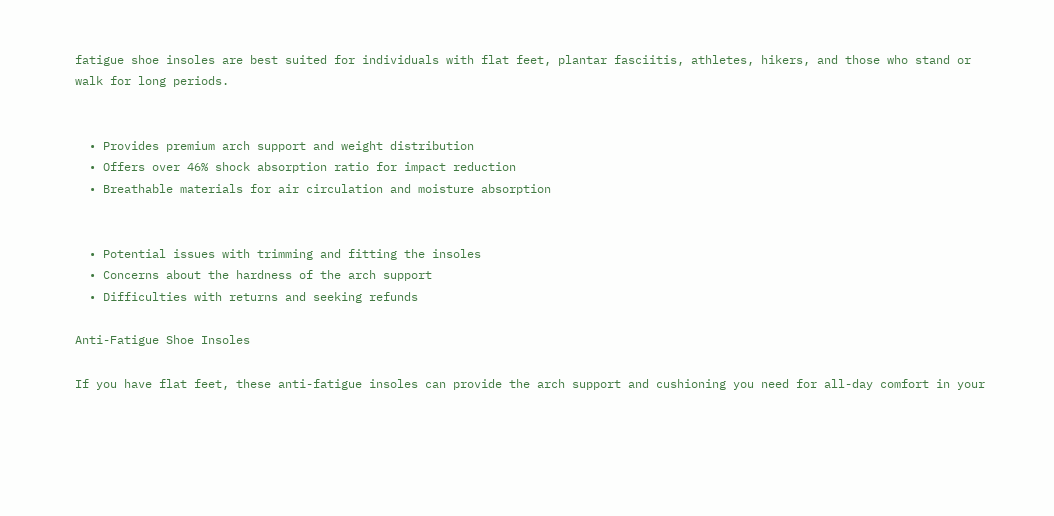fatigue shoe insoles are best suited for individuals with flat feet, plantar fasciitis, athletes, hikers, and those who stand or walk for long periods.


  • Provides premium arch support and weight distribution
  • Offers over 46% shock absorption ratio for impact reduction
  • Breathable materials for air circulation and moisture absorption


  • Potential issues with trimming and fitting the insoles
  • Concerns about the hardness of the arch support
  • Difficulties with returns and seeking refunds

Anti-Fatigue Shoe Insoles

If you have flat feet, these anti-fatigue insoles can provide the arch support and cushioning you need for all-day comfort in your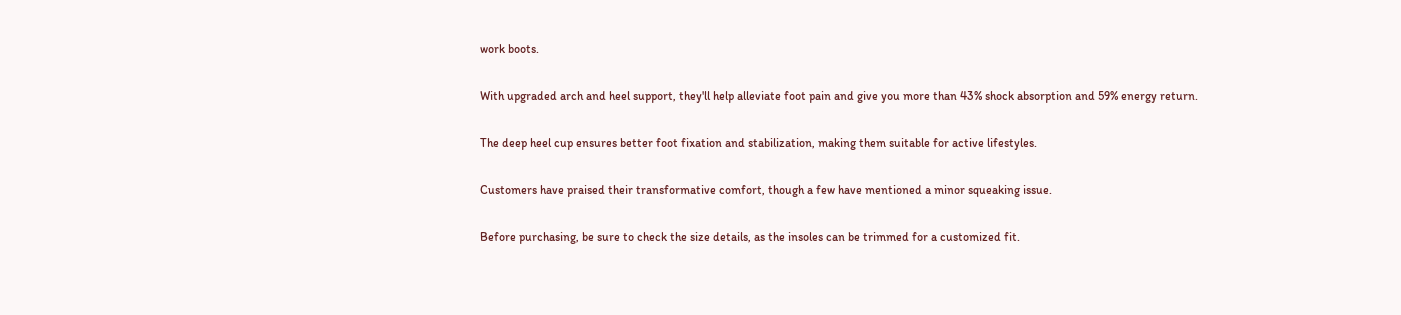work boots.

With upgraded arch and heel support, they'll help alleviate foot pain and give you more than 43% shock absorption and 59% energy return.

The deep heel cup ensures better foot fixation and stabilization, making them suitable for active lifestyles.

Customers have praised their transformative comfort, though a few have mentioned a minor squeaking issue.

Before purchasing, be sure to check the size details, as the insoles can be trimmed for a customized fit.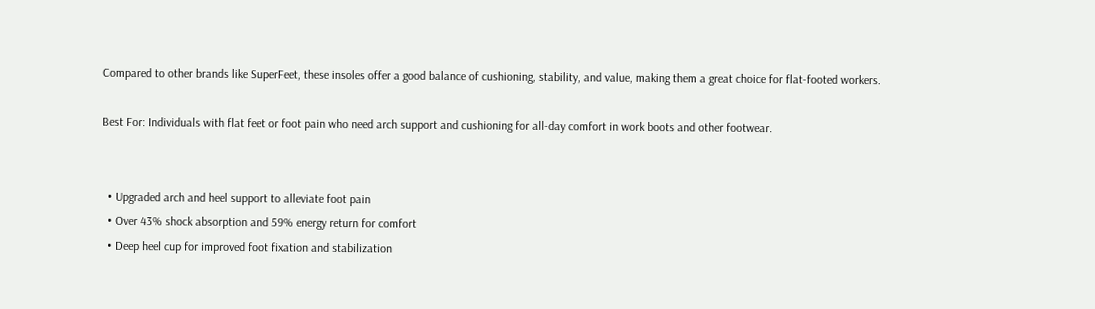Compared to other brands like SuperFeet, these insoles offer a good balance of cushioning, stability, and value, making them a great choice for flat-footed workers.

Best For: Individuals with flat feet or foot pain who need arch support and cushioning for all-day comfort in work boots and other footwear.


  • Upgraded arch and heel support to alleviate foot pain
  • Over 43% shock absorption and 59% energy return for comfort
  • Deep heel cup for improved foot fixation and stabilization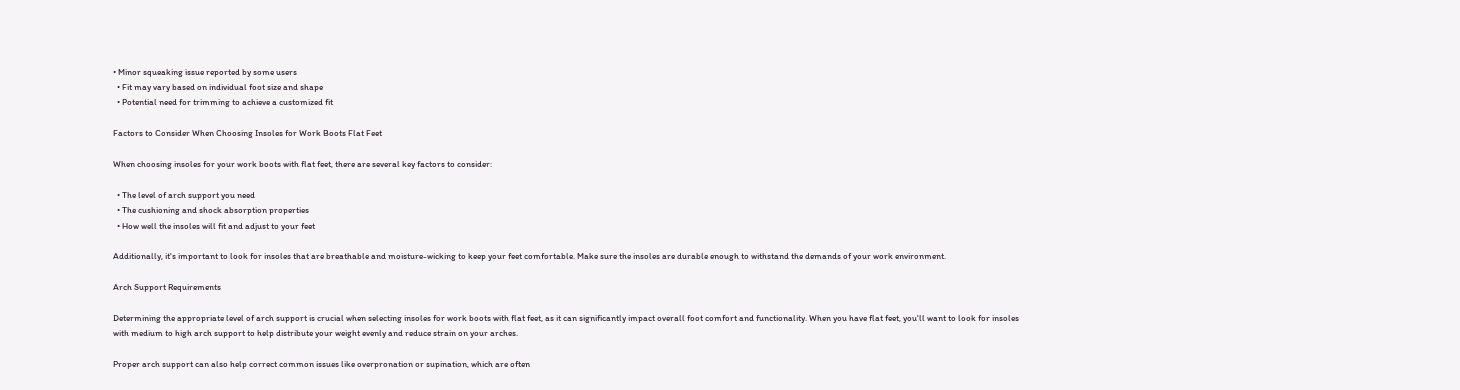• Minor squeaking issue reported by some users
  • Fit may vary based on individual foot size and shape
  • Potential need for trimming to achieve a customized fit

Factors to Consider When Choosing Insoles for Work Boots Flat Feet

When choosing insoles for your work boots with flat feet, there are several key factors to consider:

  • The level of arch support you need
  • The cushioning and shock absorption properties
  • How well the insoles will fit and adjust to your feet

Additionally, it's important to look for insoles that are breathable and moisture-wicking to keep your feet comfortable. Make sure the insoles are durable enough to withstand the demands of your work environment.

Arch Support Requirements

Determining the appropriate level of arch support is crucial when selecting insoles for work boots with flat feet, as it can significantly impact overall foot comfort and functionality. When you have flat feet, you'll want to look for insoles with medium to high arch support to help distribute your weight evenly and reduce strain on your arches.

Proper arch support can also help correct common issues like overpronation or supination, which are often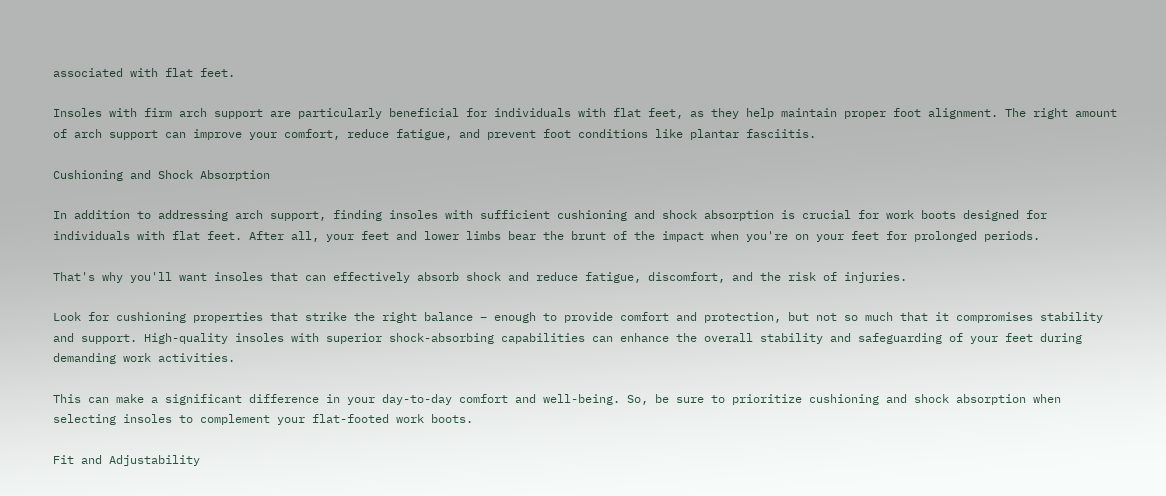associated with flat feet.

Insoles with firm arch support are particularly beneficial for individuals with flat feet, as they help maintain proper foot alignment. The right amount of arch support can improve your comfort, reduce fatigue, and prevent foot conditions like plantar fasciitis.

Cushioning and Shock Absorption

In addition to addressing arch support, finding insoles with sufficient cushioning and shock absorption is crucial for work boots designed for individuals with flat feet. After all, your feet and lower limbs bear the brunt of the impact when you're on your feet for prolonged periods.

That's why you'll want insoles that can effectively absorb shock and reduce fatigue, discomfort, and the risk of injuries.

Look for cushioning properties that strike the right balance – enough to provide comfort and protection, but not so much that it compromises stability and support. High-quality insoles with superior shock-absorbing capabilities can enhance the overall stability and safeguarding of your feet during demanding work activities.

This can make a significant difference in your day-to-day comfort and well-being. So, be sure to prioritize cushioning and shock absorption when selecting insoles to complement your flat-footed work boots.

Fit and Adjustability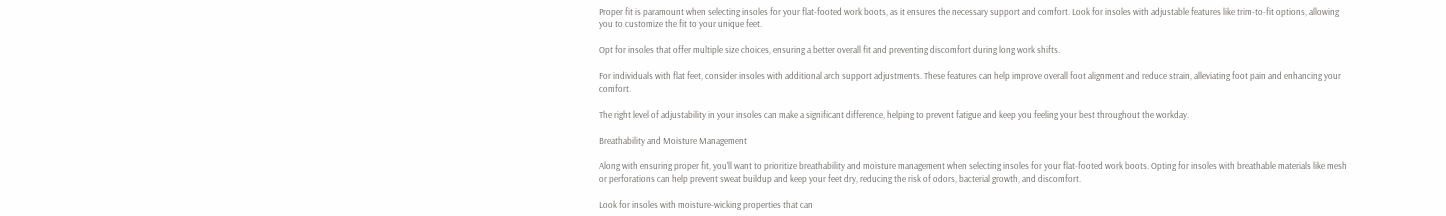Proper fit is paramount when selecting insoles for your flat-footed work boots, as it ensures the necessary support and comfort. Look for insoles with adjustable features like trim-to-fit options, allowing you to customize the fit to your unique feet.

Opt for insoles that offer multiple size choices, ensuring a better overall fit and preventing discomfort during long work shifts.

For individuals with flat feet, consider insoles with additional arch support adjustments. These features can help improve overall foot alignment and reduce strain, alleviating foot pain and enhancing your comfort.

The right level of adjustability in your insoles can make a significant difference, helping to prevent fatigue and keep you feeling your best throughout the workday.

Breathability and Moisture Management

Along with ensuring proper fit, you'll want to prioritize breathability and moisture management when selecting insoles for your flat-footed work boots. Opting for insoles with breathable materials like mesh or perforations can help prevent sweat buildup and keep your feet dry, reducing the risk of odors, bacterial growth, and discomfort.

Look for insoles with moisture-wicking properties that can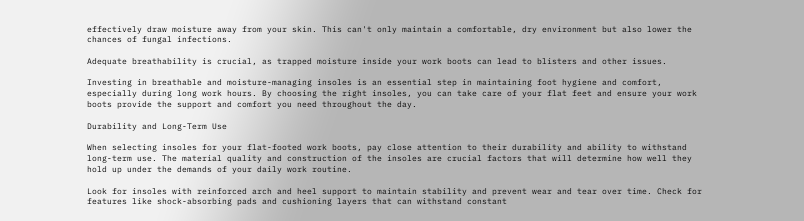effectively draw moisture away from your skin. This can't only maintain a comfortable, dry environment but also lower the chances of fungal infections.

Adequate breathability is crucial, as trapped moisture inside your work boots can lead to blisters and other issues.

Investing in breathable and moisture-managing insoles is an essential step in maintaining foot hygiene and comfort, especially during long work hours. By choosing the right insoles, you can take care of your flat feet and ensure your work boots provide the support and comfort you need throughout the day.

Durability and Long-Term Use

When selecting insoles for your flat-footed work boots, pay close attention to their durability and ability to withstand long-term use. The material quality and construction of the insoles are crucial factors that will determine how well they hold up under the demands of your daily work routine.

Look for insoles with reinforced arch and heel support to maintain stability and prevent wear and tear over time. Check for features like shock-absorbing pads and cushioning layers that can withstand constant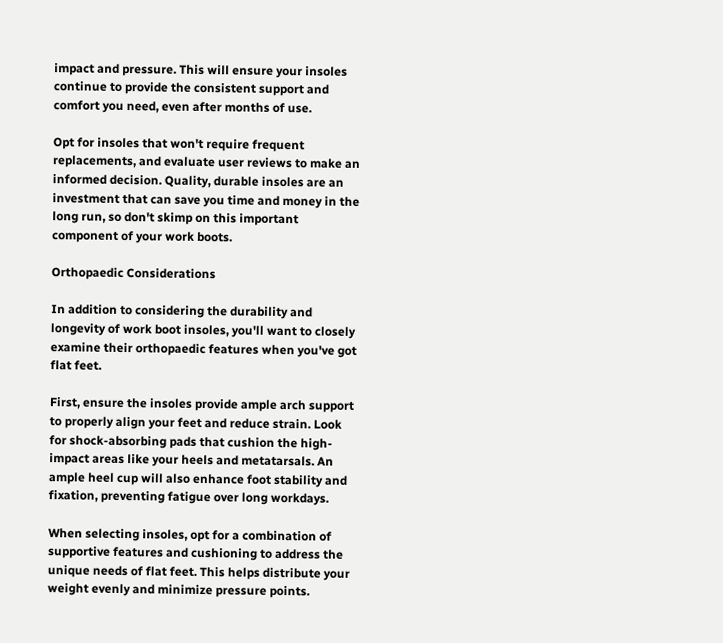impact and pressure. This will ensure your insoles continue to provide the consistent support and comfort you need, even after months of use.

Opt for insoles that won't require frequent replacements, and evaluate user reviews to make an informed decision. Quality, durable insoles are an investment that can save you time and money in the long run, so don't skimp on this important component of your work boots.

Orthopaedic Considerations

In addition to considering the durability and longevity of work boot insoles, you'll want to closely examine their orthopaedic features when you've got flat feet.

First, ensure the insoles provide ample arch support to properly align your feet and reduce strain. Look for shock-absorbing pads that cushion the high-impact areas like your heels and metatarsals. An ample heel cup will also enhance foot stability and fixation, preventing fatigue over long workdays.

When selecting insoles, opt for a combination of supportive features and cushioning to address the unique needs of flat feet. This helps distribute your weight evenly and minimize pressure points.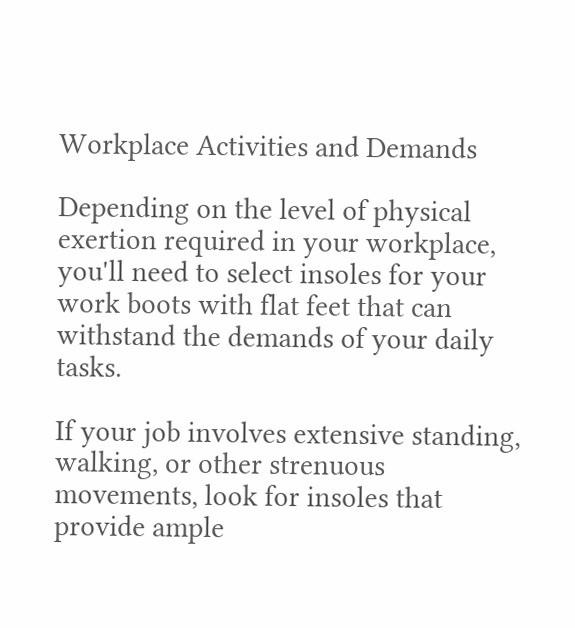Workplace Activities and Demands

Depending on the level of physical exertion required in your workplace, you'll need to select insoles for your work boots with flat feet that can withstand the demands of your daily tasks.

If your job involves extensive standing, walking, or other strenuous movements, look for insoles that provide ample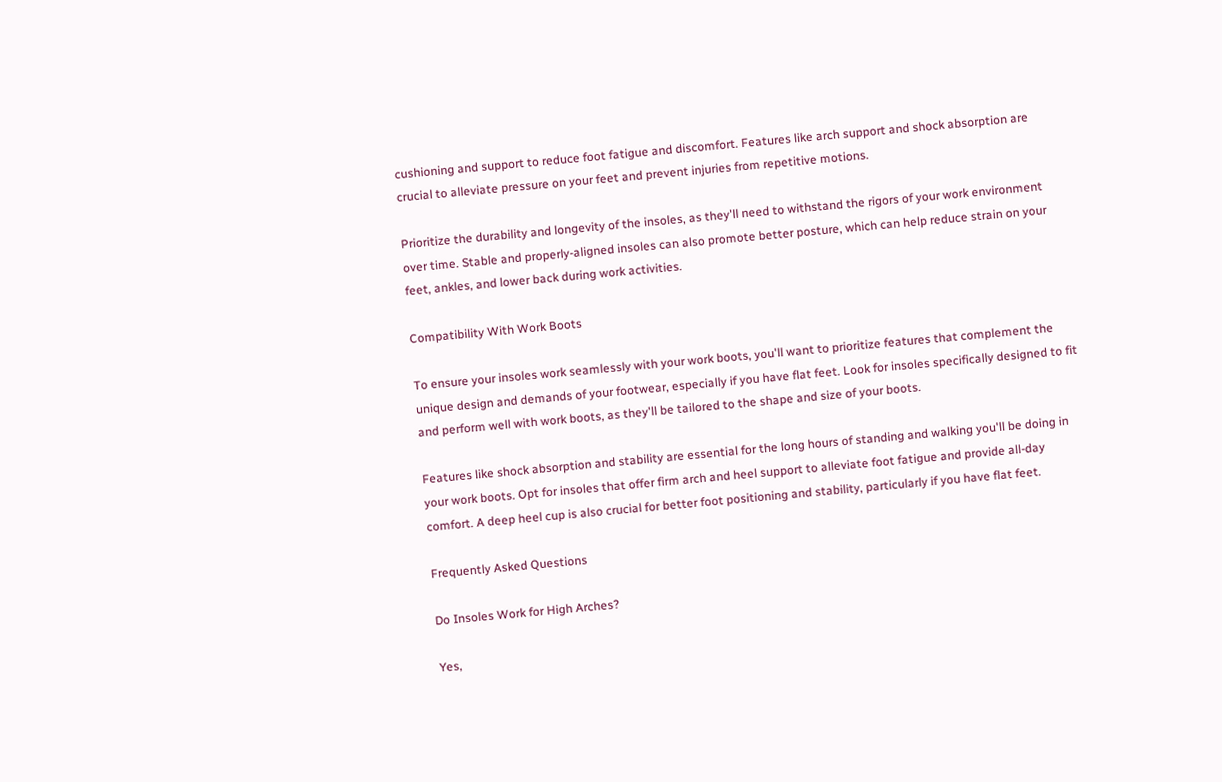cushioning and support to reduce foot fatigue and discomfort. Features like arch support and shock absorption are crucial to alleviate pressure on your feet and prevent injuries from repetitive motions.

Prioritize the durability and longevity of the insoles, as they'll need to withstand the rigors of your work environment over time. Stable and properly-aligned insoles can also promote better posture, which can help reduce strain on your feet, ankles, and lower back during work activities.

Compatibility With Work Boots

To ensure your insoles work seamlessly with your work boots, you'll want to prioritize features that complement the unique design and demands of your footwear, especially if you have flat feet. Look for insoles specifically designed to fit and perform well with work boots, as they'll be tailored to the shape and size of your boots.

Features like shock absorption and stability are essential for the long hours of standing and walking you'll be doing in your work boots. Opt for insoles that offer firm arch and heel support to alleviate foot fatigue and provide all-day comfort. A deep heel cup is also crucial for better foot positioning and stability, particularly if you have flat feet.

Frequently Asked Questions

Do Insoles Work for High Arches?

Yes,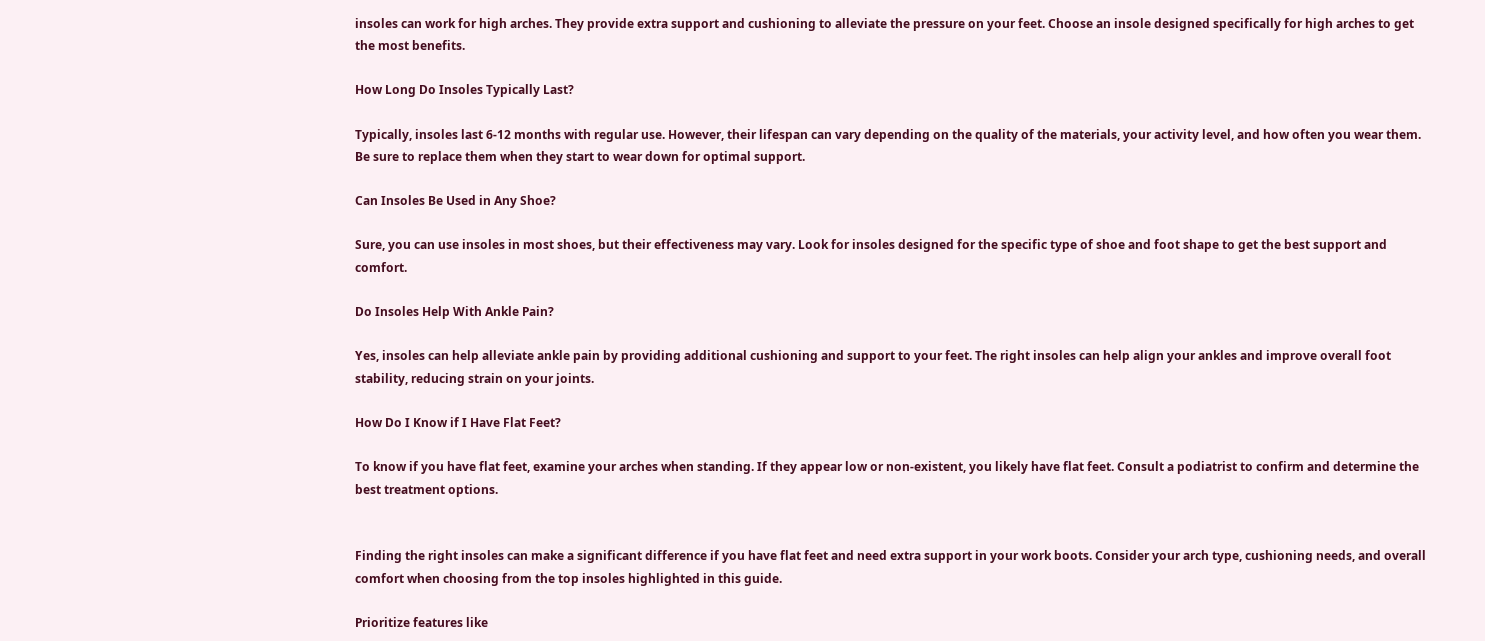insoles can work for high arches. They provide extra support and cushioning to alleviate the pressure on your feet. Choose an insole designed specifically for high arches to get the most benefits.

How Long Do Insoles Typically Last?

Typically, insoles last 6-12 months with regular use. However, their lifespan can vary depending on the quality of the materials, your activity level, and how often you wear them. Be sure to replace them when they start to wear down for optimal support.

Can Insoles Be Used in Any Shoe?

Sure, you can use insoles in most shoes, but their effectiveness may vary. Look for insoles designed for the specific type of shoe and foot shape to get the best support and comfort.

Do Insoles Help With Ankle Pain?

Yes, insoles can help alleviate ankle pain by providing additional cushioning and support to your feet. The right insoles can help align your ankles and improve overall foot stability, reducing strain on your joints.

How Do I Know if I Have Flat Feet?

To know if you have flat feet, examine your arches when standing. If they appear low or non-existent, you likely have flat feet. Consult a podiatrist to confirm and determine the best treatment options.


Finding the right insoles can make a significant difference if you have flat feet and need extra support in your work boots. Consider your arch type, cushioning needs, and overall comfort when choosing from the top insoles highlighted in this guide.

Prioritize features like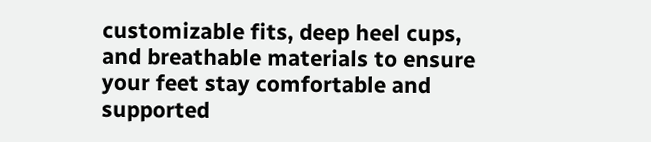customizable fits, deep heel cups, and breathable materials to ensure your feet stay comfortable and supported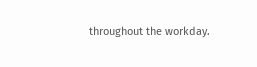throughout the workday.